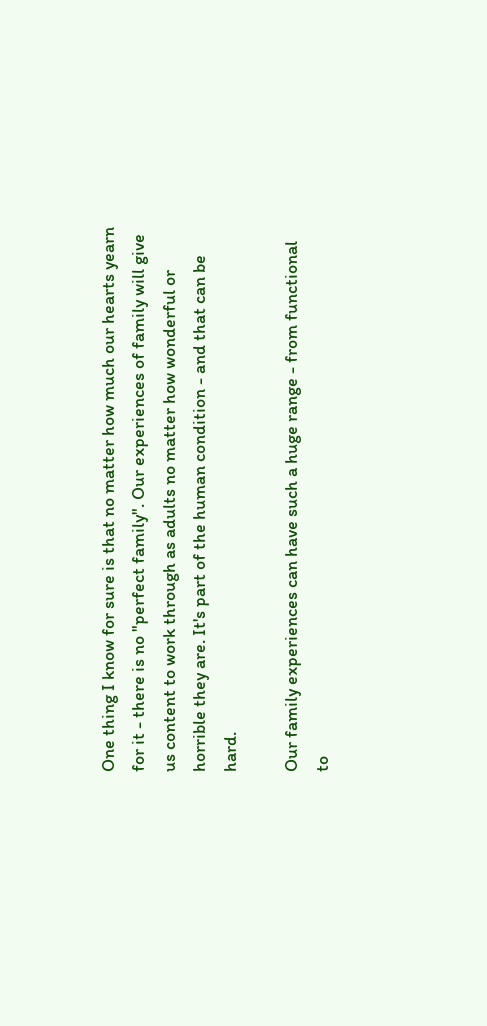One thing I know for sure is that no matter how much our hearts yearn for it - there is no "perfect family". Our experiences of family will give us content to work through as adults no matter how wonderful or horrible they are. It's part of the human condition - and that can be hard.

Our family experiences can have such a huge range - from functional to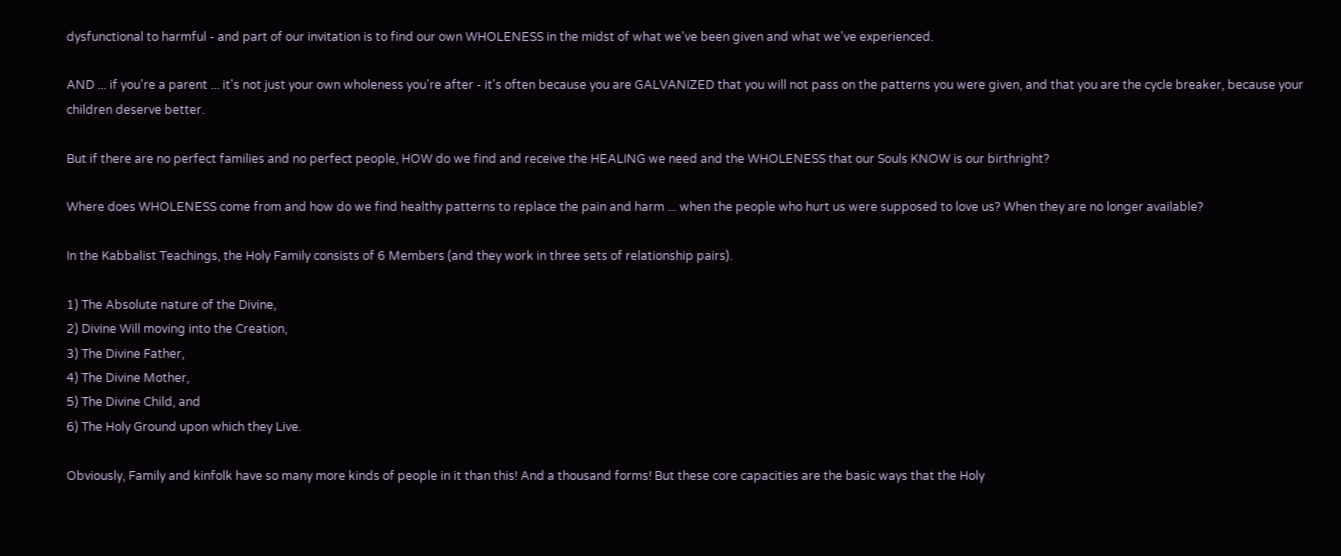dysfunctional to harmful - and part of our invitation is to find our own WHOLENESS in the midst of what we've been given and what we've experienced.

AND ... if you're a parent ... it's not just your own wholeness you're after - it's often because you are GALVANIZED that you will not pass on the patterns you were given, and that you are the cycle breaker, because your children deserve better.

But if there are no perfect families and no perfect people, HOW do we find and receive the HEALING we need and the WHOLENESS that our Souls KNOW is our birthright?

Where does WHOLENESS come from and how do we find healthy patterns to replace the pain and harm ... when the people who hurt us were supposed to love us? When they are no longer available?

In the Kabbalist Teachings, the Holy Family consists of 6 Members (and they work in three sets of relationship pairs).

1) The Absolute nature of the Divine,
2) Divine Will moving into the Creation,
3) The Divine Father,
4) The Divine Mother,
5) The Divine Child, and
6) The Holy Ground upon which they Live.

Obviously, Family and kinfolk have so many more kinds of people in it than this! And a thousand forms! But these core capacities are the basic ways that the Holy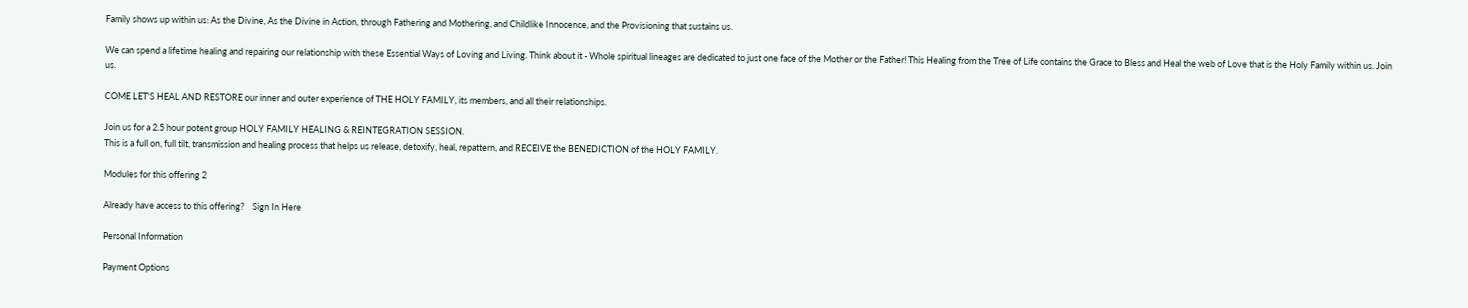Family shows up within us: As the Divine, As the Divine in Action, through Fathering and Mothering, and Childlike Innocence, and the Provisioning that sustains us.

We can spend a lifetime healing and repairing our relationship with these Essential Ways of Loving and Living. Think about it - Whole spiritual lineages are dedicated to just one face of the Mother or the Father! This Healing from the Tree of Life contains the Grace to Bless and Heal the web of Love that is the Holy Family within us. Join us.

COME LET'S HEAL AND RESTORE our inner and outer experience of THE HOLY FAMILY, its members, and all their relationships.

Join us for a 2.5 hour potent group HOLY FAMILY HEALING & REINTEGRATION SESSION.
This is a full on, full tilt, transmission and healing process that helps us release, detoxify, heal, repattern, and RECEIVE the BENEDICTION of the HOLY FAMILY.

Modules for this offering 2

Already have access to this offering?    Sign In Here

Personal Information

Payment Options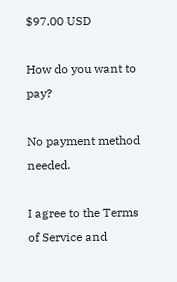$97.00 USD

How do you want to pay?

No payment method needed.

I agree to the Terms of Service and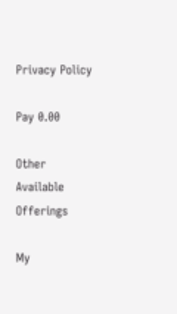Privacy Policy

Pay 0.00

Other Available Offerings

My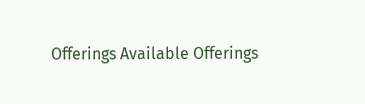Offerings Available Offerings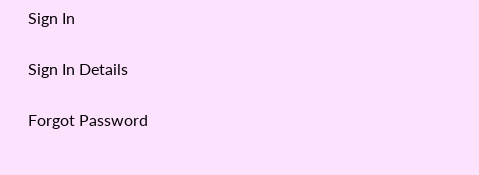Sign In

Sign In Details

Forgot Password